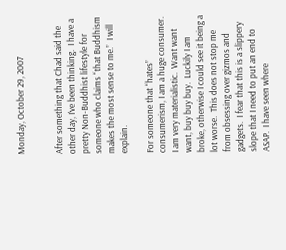Monday, October 29, 2007


After something that Chad said the other day, I’ve been thinking.  I have a pretty Non-Buddhist lifestyle for someone who claims “that Buddhism makes the most sense to me.”  I will explain.

For someone that “hates” consumerism, I am a huge consumer.  I am very materialistic.  Want want want, buy buy buy.  Luckily I am broke, otherwise I could see it being a lot worse.  This does not stop me from obsessing over gizmos and gadgets.  I fear that this is a slippery slope that I need to put an end to ASAP.  I have seen where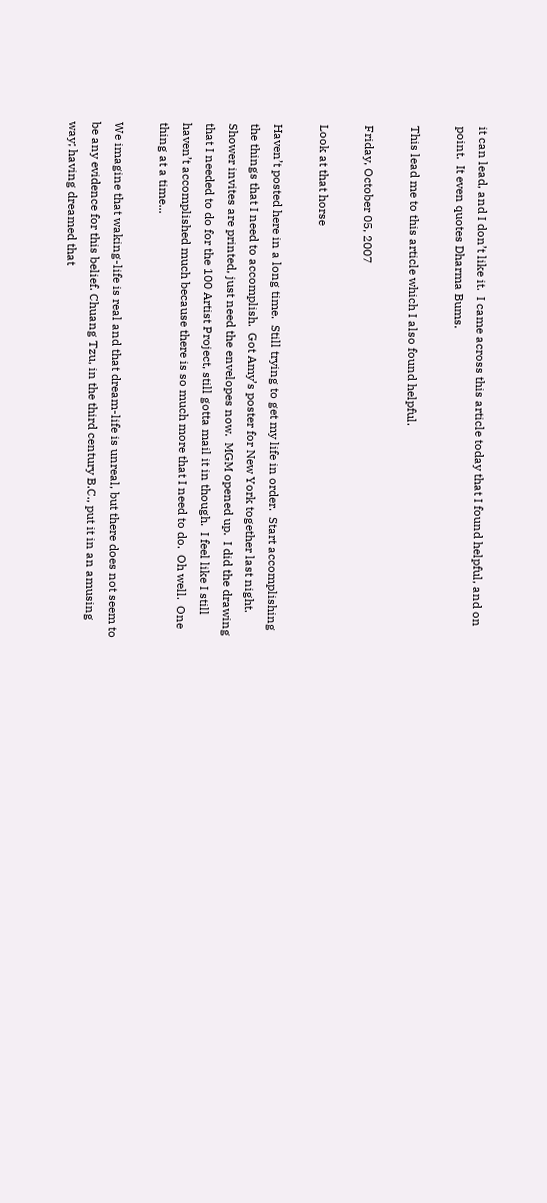it can lead, and I don’t like it.  I came across this article today that I found helpful, and on point.  It even quotes Dharma Bums.

This lead me to this article which I also found helpful.

Friday, October 05, 2007

Look at that horse

Haven’t posted here in a long time.  Still trying to get my life in order.  Start accomplishing the things that I need to accomplish.  Got Amy’s poster for New York together last night.  Shower invites are printed, just need the envelopes now.  MGM opened up.  I did the drawing that I needed to do for the 100 Artist Project, still gotta mail it in though.  I feel like I still haven’t accomplished much because there is so much more that I need to do.  Oh well.  One thing at a time...

We imagine that waking-life is real and that dream-life is unreal, but there does not seem to be any evidence for this belief. Chuang Tzu, in the third century B.C., put it in an amusing way; having dreamed that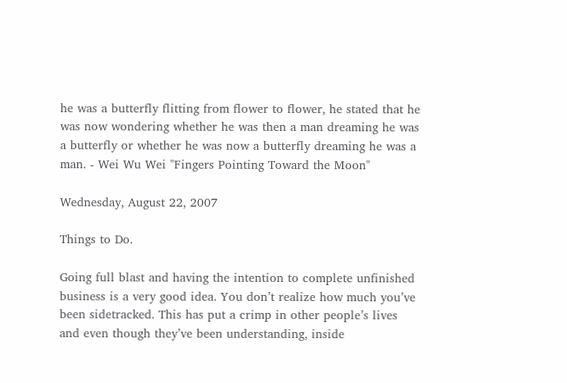he was a butterfly flitting from flower to flower, he stated that he was now wondering whether he was then a man dreaming he was a butterfly or whether he was now a butterfly dreaming he was a man. - Wei Wu Wei "Fingers Pointing Toward the Moon"

Wednesday, August 22, 2007

Things to Do.

Going full blast and having the intention to complete unfinished business is a very good idea. You don’t realize how much you’ve been sidetracked. This has put a crimp in other people’s lives and even though they’ve been understanding, inside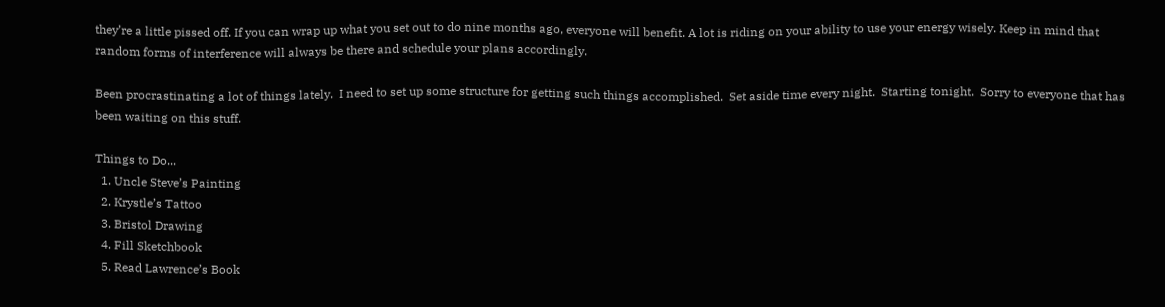they’re a little pissed off. If you can wrap up what you set out to do nine months ago, everyone will benefit. A lot is riding on your ability to use your energy wisely. Keep in mind that random forms of interference will always be there and schedule your plans accordingly.

Been procrastinating a lot of things lately.  I need to set up some structure for getting such things accomplished.  Set aside time every night.  Starting tonight.  Sorry to everyone that has been waiting on this stuff.

Things to Do...
  1. Uncle Steve’s Painting
  2. Krystle’s Tattoo
  3. Bristol Drawing
  4. Fill Sketchbook
  5. Read Lawrence’s Book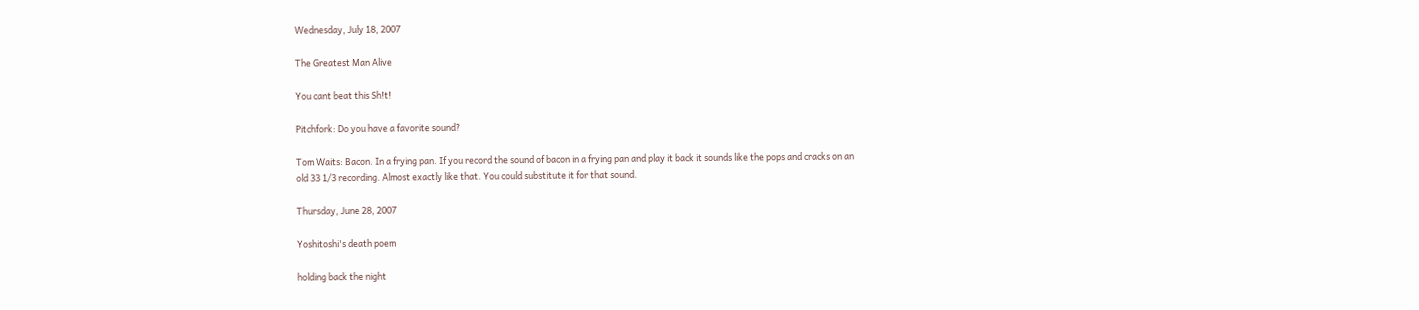Wednesday, July 18, 2007

The Greatest Man Alive

You cant beat this Sh!t!

Pitchfork: Do you have a favorite sound?

Tom Waits: Bacon. In a frying pan. If you record the sound of bacon in a frying pan and play it back it sounds like the pops and cracks on an old 33 1/3 recording. Almost exactly like that. You could substitute it for that sound.

Thursday, June 28, 2007

Yoshitoshi's death poem

holding back the night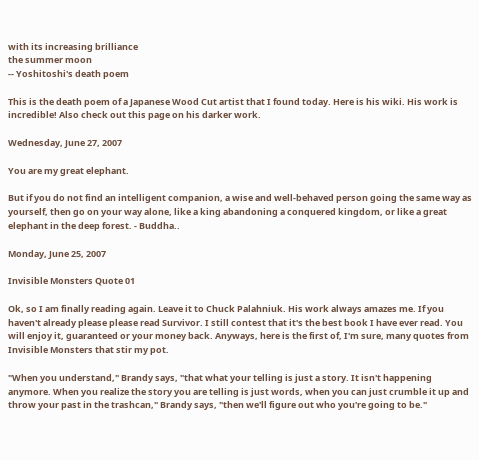with its increasing brilliance
the summer moon
-- Yoshitoshi's death poem

This is the death poem of a Japanese Wood Cut artist that I found today. Here is his wiki. His work is incredible! Also check out this page on his darker work.

Wednesday, June 27, 2007

You are my great elephant.

But if you do not find an intelligent companion, a wise and well-behaved person going the same way as yourself, then go on your way alone, like a king abandoning a conquered kingdom, or like a great elephant in the deep forest. - Buddha..

Monday, June 25, 2007

Invisible Monsters Quote 01

Ok, so I am finally reading again. Leave it to Chuck Palahniuk. His work always amazes me. If you haven't already please please read Survivor. I still contest that it's the best book I have ever read. You will enjoy it, guaranteed or your money back. Anyways, here is the first of, I'm sure, many quotes from Invisible Monsters that stir my pot.

"When you understand," Brandy says, "that what your telling is just a story. It isn't happening anymore. When you realize the story you are telling is just words, when you can just crumble it up and throw your past in the trashcan," Brandy says, "then we'll figure out who you're going to be."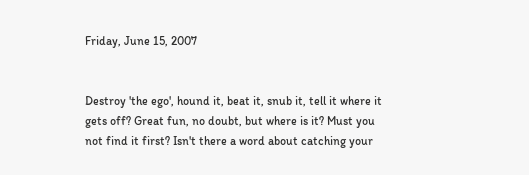Friday, June 15, 2007


Destroy 'the ego', hound it, beat it, snub it, tell it where it gets off? Great fun, no doubt, but where is it? Must you not find it first? Isn't there a word about catching your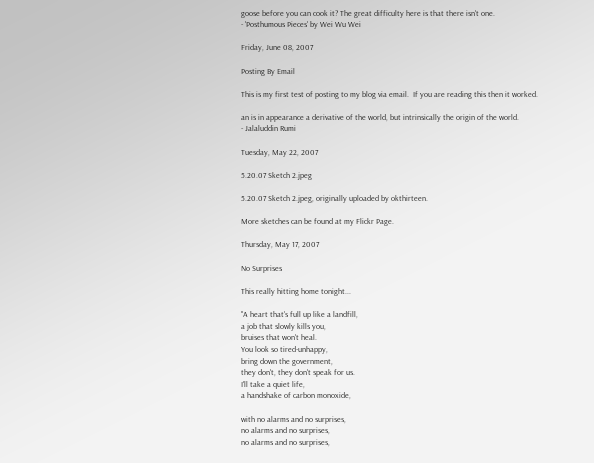goose before you can cook it? The great difficulty here is that there isn't one.
- 'Posthumous Pieces' by Wei Wu Wei

Friday, June 08, 2007

Posting By Email

This is my first test of posting to my blog via email.  If you are reading this then it worked.

an is in appearance a derivative of the world, but intrinsically the origin of the world.
- Jalaluddin Rumi

Tuesday, May 22, 2007

5.20.07 Sketch 2.jpeg

5.20.07 Sketch 2.jpeg, originally uploaded by okthirteen.

More sketches can be found at my Flickr Page.

Thursday, May 17, 2007

No Surprises

This really hitting home tonight...

"A heart that's full up like a landfill,
a job that slowly kills you,
bruises that won't heal.
You look so tired-unhappy,
bring down the government,
they don't, they don't speak for us.
I'll take a quiet life,
a handshake of carbon monoxide,

with no alarms and no surprises,
no alarms and no surprises,
no alarms and no surprises,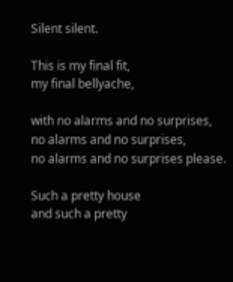Silent silent.

This is my final fit,
my final bellyache,

with no alarms and no surprises,
no alarms and no surprises,
no alarms and no surprises please.

Such a pretty house
and such a pretty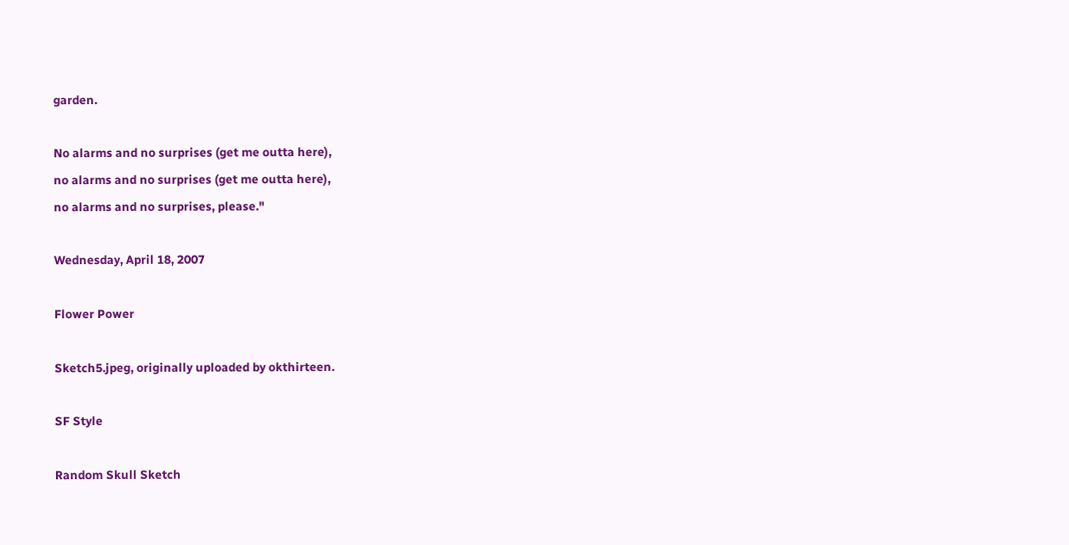garden.

No alarms and no surprises (get me outta here),
no alarms and no surprises (get me outta here),
no alarms and no surprises, please."

Wednesday, April 18, 2007

Flower Power

Sketch5.jpeg, originally uploaded by okthirteen.

SF Style

Random Skull Sketch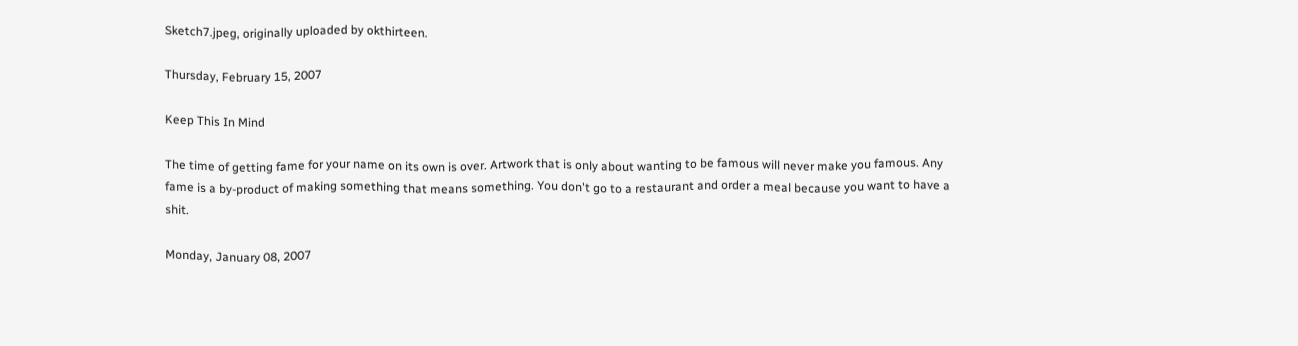Sketch7.jpeg, originally uploaded by okthirteen.

Thursday, February 15, 2007

Keep This In Mind

The time of getting fame for your name on its own is over. Artwork that is only about wanting to be famous will never make you famous. Any fame is a by-product of making something that means something. You don't go to a restaurant and order a meal because you want to have a shit.

Monday, January 08, 2007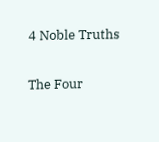4 Noble Truths

The Four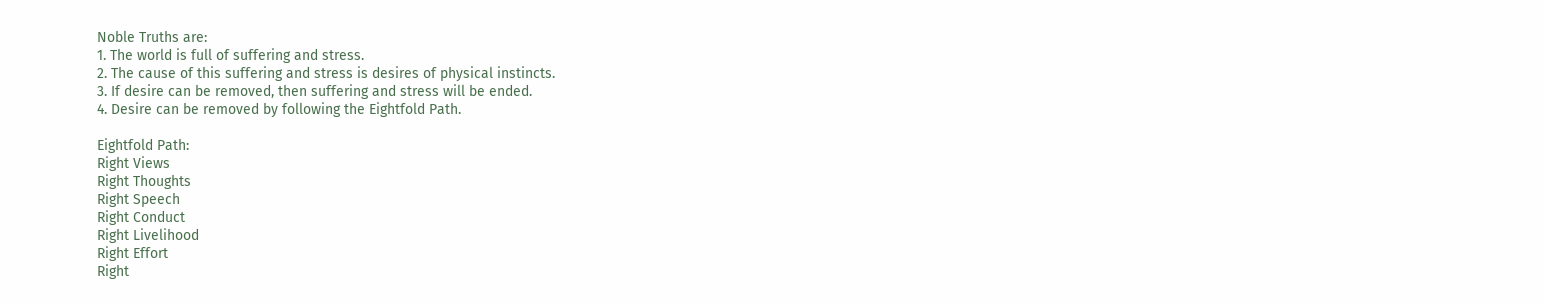Noble Truths are:
1. The world is full of suffering and stress.
2. The cause of this suffering and stress is desires of physical instincts.
3. If desire can be removed, then suffering and stress will be ended.
4. Desire can be removed by following the Eightfold Path.

Eightfold Path:
Right Views
Right Thoughts
Right Speech
Right Conduct
Right Livelihood
Right Effort
Right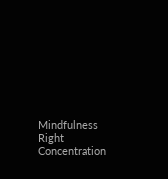Mindfulness
Right Concentration